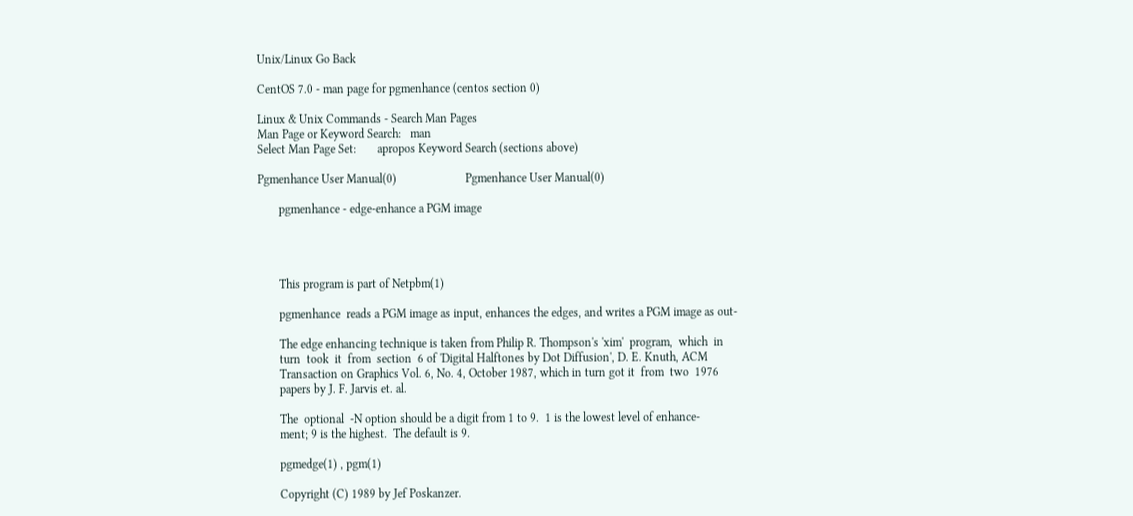Unix/Linux Go Back

CentOS 7.0 - man page for pgmenhance (centos section 0)

Linux & Unix Commands - Search Man Pages
Man Page or Keyword Search:   man
Select Man Page Set:       apropos Keyword Search (sections above)

Pgmenhance User Manual(0)                       Pgmenhance User Manual(0)

       pgmenhance - edge-enhance a PGM image




       This program is part of Netpbm(1)

       pgmenhance  reads a PGM image as input, enhances the edges, and writes a PGM image as out-

       The edge enhancing technique is taken from Philip R. Thompson's 'xim'  program,  which  in
       turn  took  it  from  section  6 of 'Digital Halftones by Dot Diffusion', D. E. Knuth, ACM
       Transaction on Graphics Vol. 6, No. 4, October 1987, which in turn got it  from  two  1976
       papers by J. F. Jarvis et. al.

       The  optional  -N option should be a digit from 1 to 9.  1 is the lowest level of enhance-
       ment; 9 is the highest.  The default is 9.

       pgmedge(1) , pgm(1)

       Copyright (C) 1989 by Jef Poskanzer.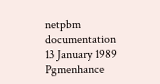netpbm documentation             13 January 1989        Pgmenhance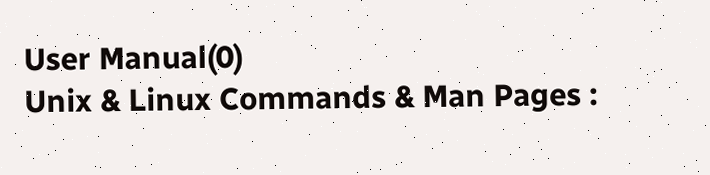User Manual(0)
Unix & Linux Commands & Man Pages :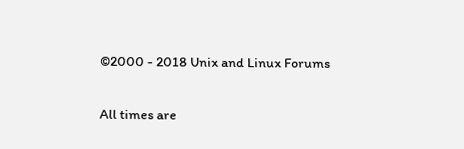©2000 - 2018 Unix and Linux Forums

All times are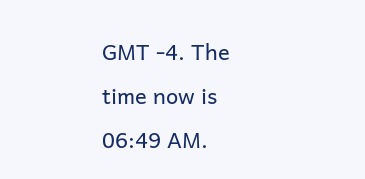GMT -4. The time now is 06:49 AM.